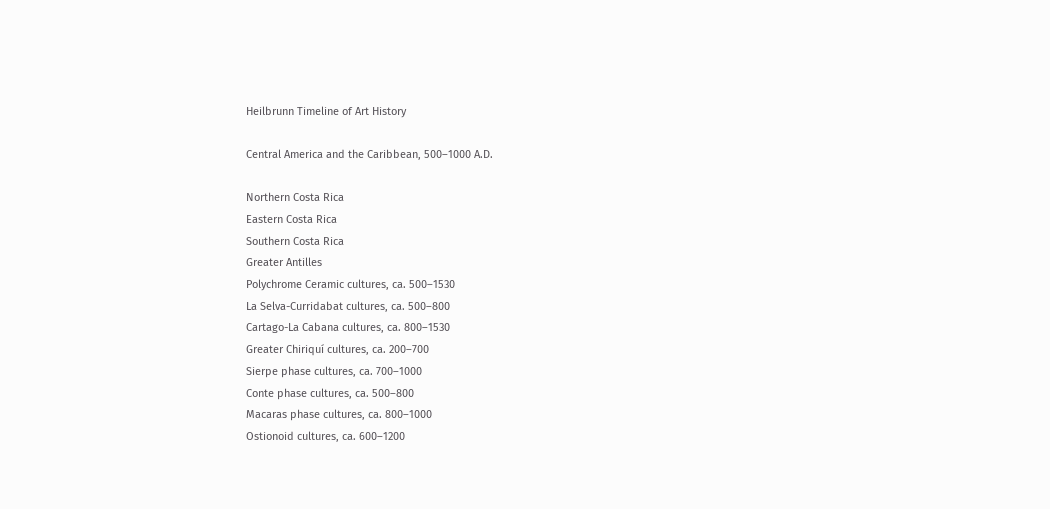Heilbrunn Timeline of Art History

Central America and the Caribbean, 500–1000 A.D.

Northern Costa Rica
Eastern Costa Rica
Southern Costa Rica
Greater Antilles
Polychrome Ceramic cultures, ca. 500–1530
La Selva-Curridabat cultures, ca. 500–800
Cartago-La Cabana cultures, ca. 800–1530
Greater Chiriquí cultures, ca. 200–700
Sierpe phase cultures, ca. 700–1000
Conte phase cultures, ca. 500–800
Macaras phase cultures, ca. 800–1000
Ostionoid cultures, ca. 600–1200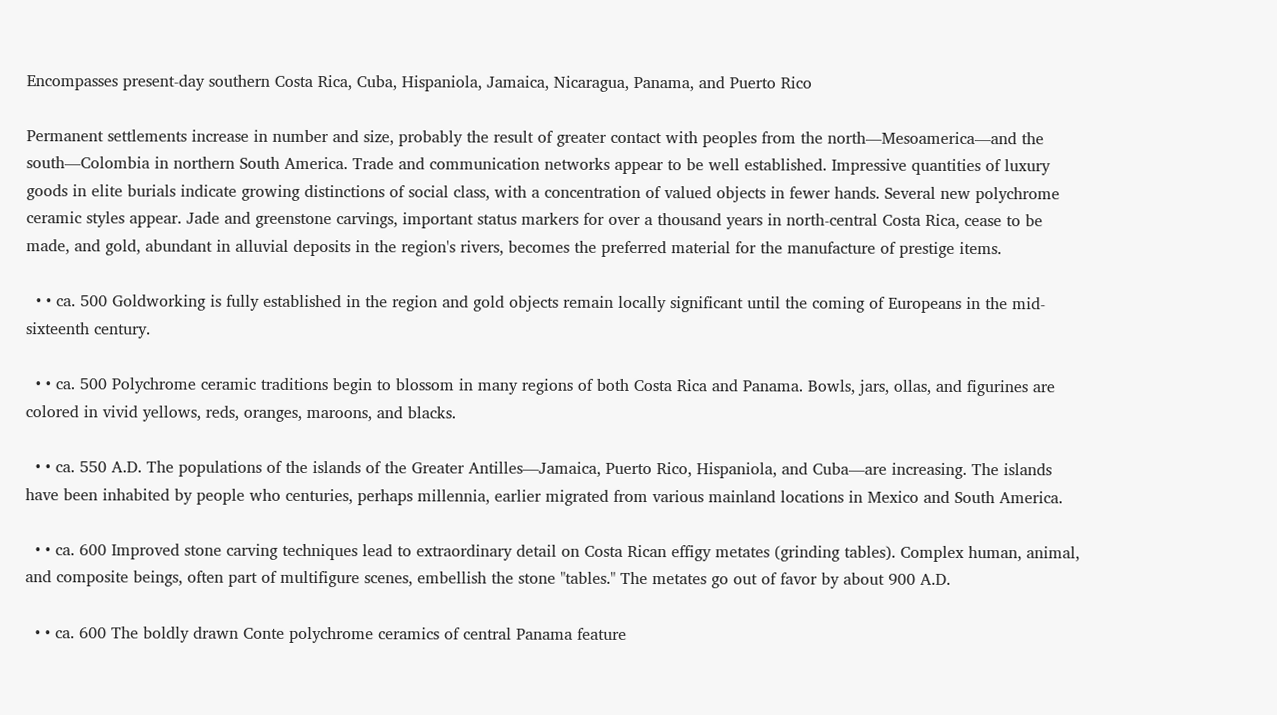Encompasses present-day southern Costa Rica, Cuba, Hispaniola, Jamaica, Nicaragua, Panama, and Puerto Rico

Permanent settlements increase in number and size, probably the result of greater contact with peoples from the north—Mesoamerica—and the south—Colombia in northern South America. Trade and communication networks appear to be well established. Impressive quantities of luxury goods in elite burials indicate growing distinctions of social class, with a concentration of valued objects in fewer hands. Several new polychrome ceramic styles appear. Jade and greenstone carvings, important status markers for over a thousand years in north-central Costa Rica, cease to be made, and gold, abundant in alluvial deposits in the region's rivers, becomes the preferred material for the manufacture of prestige items.

  • • ca. 500 Goldworking is fully established in the region and gold objects remain locally significant until the coming of Europeans in the mid-sixteenth century.

  • • ca. 500 Polychrome ceramic traditions begin to blossom in many regions of both Costa Rica and Panama. Bowls, jars, ollas, and figurines are colored in vivid yellows, reds, oranges, maroons, and blacks.

  • • ca. 550 A.D. The populations of the islands of the Greater Antilles—Jamaica, Puerto Rico, Hispaniola, and Cuba—are increasing. The islands have been inhabited by people who centuries, perhaps millennia, earlier migrated from various mainland locations in Mexico and South America.

  • • ca. 600 Improved stone carving techniques lead to extraordinary detail on Costa Rican effigy metates (grinding tables). Complex human, animal, and composite beings, often part of multifigure scenes, embellish the stone "tables." The metates go out of favor by about 900 A.D.

  • • ca. 600 The boldly drawn Conte polychrome ceramics of central Panama feature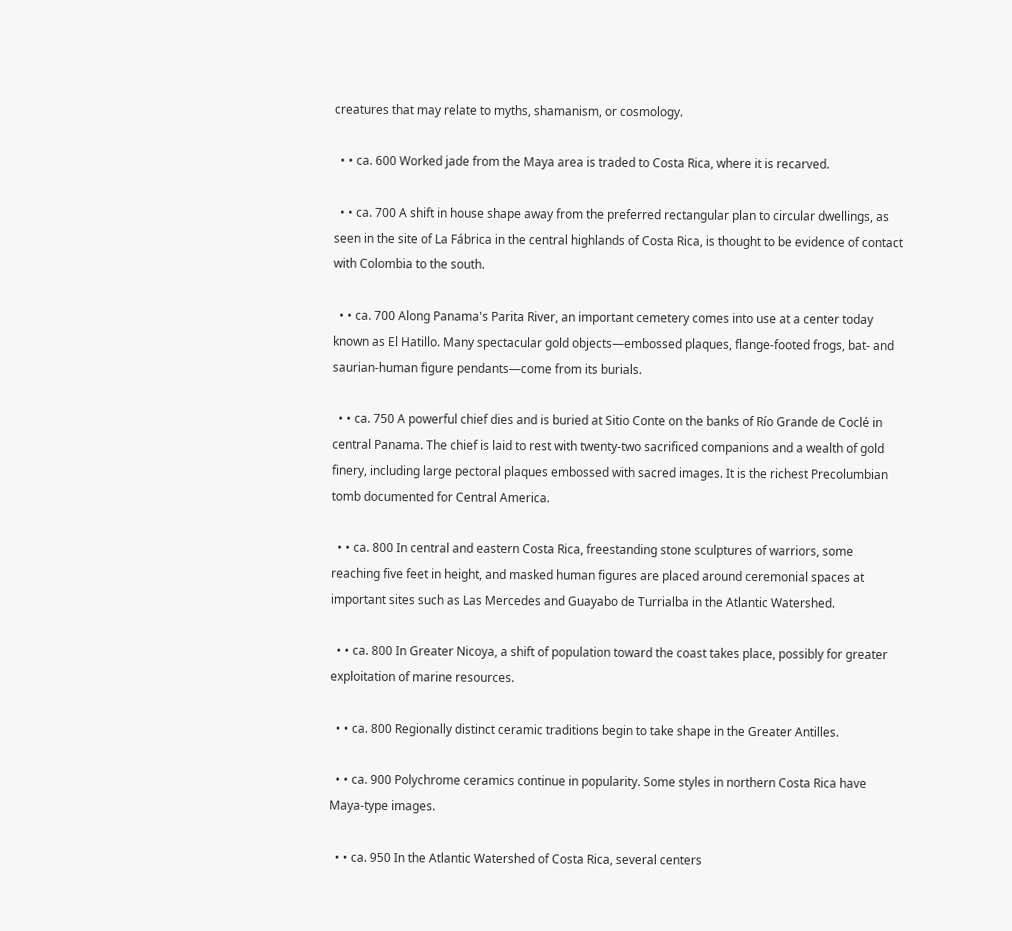creatures that may relate to myths, shamanism, or cosmology.

  • • ca. 600 Worked jade from the Maya area is traded to Costa Rica, where it is recarved.

  • • ca. 700 A shift in house shape away from the preferred rectangular plan to circular dwellings, as seen in the site of La Fábrica in the central highlands of Costa Rica, is thought to be evidence of contact with Colombia to the south.

  • • ca. 700 Along Panama's Parita River, an important cemetery comes into use at a center today known as El Hatillo. Many spectacular gold objects—embossed plaques, flange-footed frogs, bat- and saurian-human figure pendants—come from its burials.

  • • ca. 750 A powerful chief dies and is buried at Sitio Conte on the banks of Río Grande de Coclé in central Panama. The chief is laid to rest with twenty-two sacrificed companions and a wealth of gold finery, including large pectoral plaques embossed with sacred images. It is the richest Precolumbian tomb documented for Central America.

  • • ca. 800 In central and eastern Costa Rica, freestanding stone sculptures of warriors, some reaching five feet in height, and masked human figures are placed around ceremonial spaces at important sites such as Las Mercedes and Guayabo de Turrialba in the Atlantic Watershed.

  • • ca. 800 In Greater Nicoya, a shift of population toward the coast takes place, possibly for greater exploitation of marine resources.

  • • ca. 800 Regionally distinct ceramic traditions begin to take shape in the Greater Antilles.

  • • ca. 900 Polychrome ceramics continue in popularity. Some styles in northern Costa Rica have Maya-type images.

  • • ca. 950 In the Atlantic Watershed of Costa Rica, several centers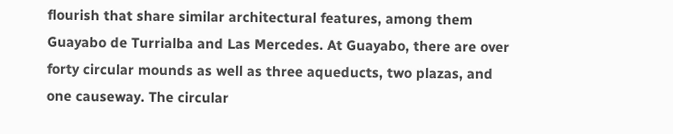flourish that share similar architectural features, among them Guayabo de Turrialba and Las Mercedes. At Guayabo, there are over forty circular mounds as well as three aqueducts, two plazas, and one causeway. The circular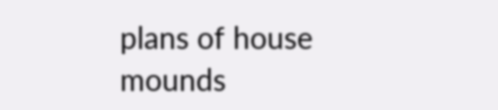plans of house mounds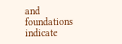and foundations indicate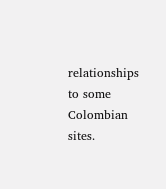relationships to some Colombian sites.